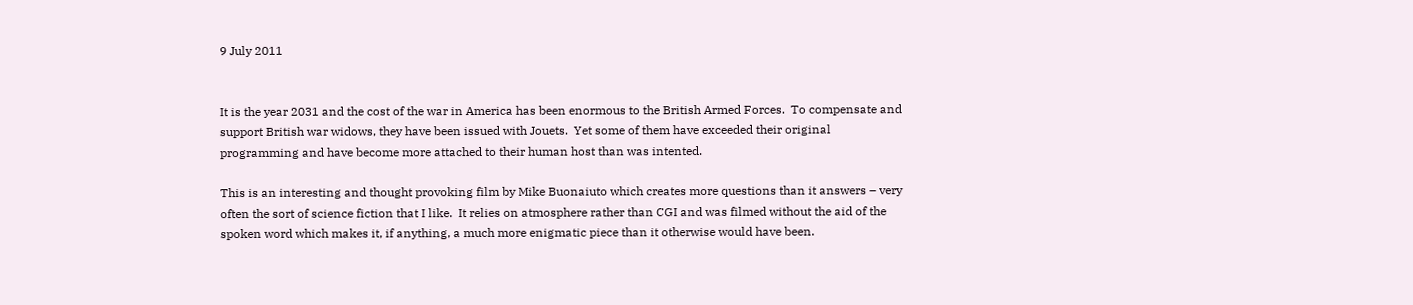9 July 2011


It is the year 2031 and the cost of the war in America has been enormous to the British Armed Forces.  To compensate and support British war widows, they have been issued with Jouets.  Yet some of them have exceeded their original programming and have become more attached to their human host than was intented.

This is an interesting and thought provoking film by Mike Buonaiuto which creates more questions than it answers – very often the sort of science fiction that I like.  It relies on atmosphere rather than CGI and was filmed without the aid of the spoken word which makes it, if anything, a much more enigmatic piece than it otherwise would have been.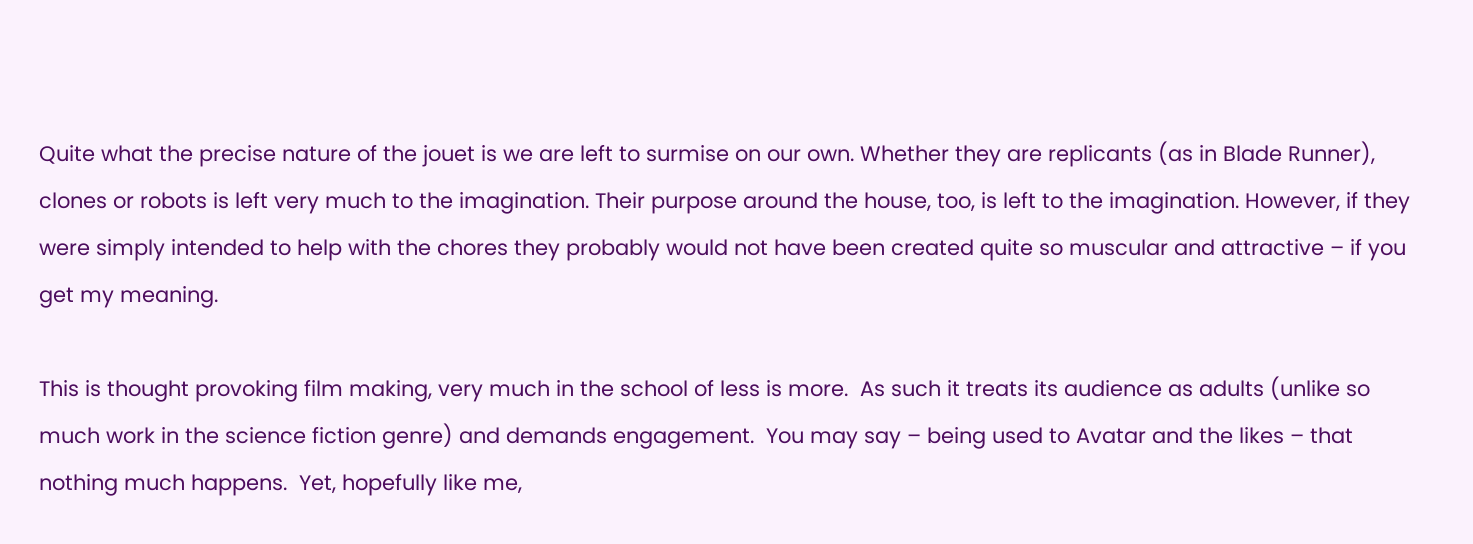Quite what the precise nature of the jouet is we are left to surmise on our own. Whether they are replicants (as in Blade Runner), clones or robots is left very much to the imagination. Their purpose around the house, too, is left to the imagination. However, if they were simply intended to help with the chores they probably would not have been created quite so muscular and attractive – if you get my meaning.

This is thought provoking film making, very much in the school of less is more.  As such it treats its audience as adults (unlike so much work in the science fiction genre) and demands engagement.  You may say – being used to Avatar and the likes – that nothing much happens.  Yet, hopefully like me,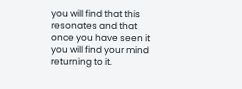you will find that this resonates and that once you have seen it you will find your mind returning to it.